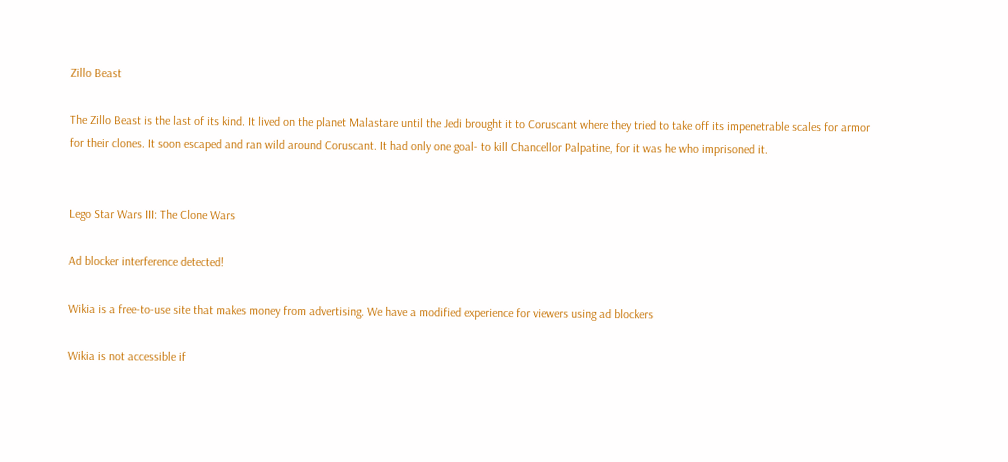Zillo Beast

The Zillo Beast is the last of its kind. It lived on the planet Malastare until the Jedi brought it to Coruscant where they tried to take off its impenetrable scales for armor for their clones. It soon escaped and ran wild around Coruscant. It had only one goal- to kill Chancellor Palpatine, for it was he who imprisoned it.


Lego Star Wars III: The Clone Wars

Ad blocker interference detected!

Wikia is a free-to-use site that makes money from advertising. We have a modified experience for viewers using ad blockers

Wikia is not accessible if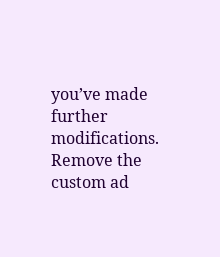you’ve made further modifications. Remove the custom ad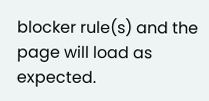blocker rule(s) and the page will load as expected.